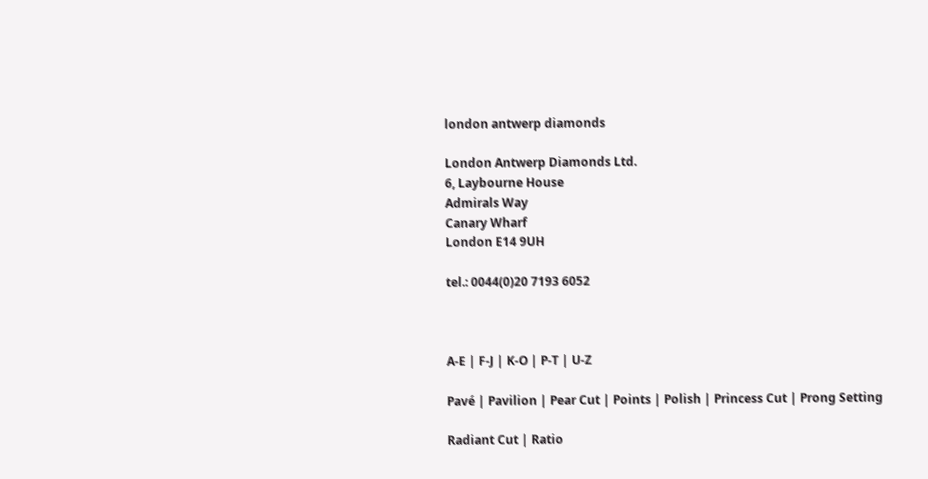london antwerp diamonds

London Antwerp Diamonds Ltd.
6, Laybourne House
Admirals Way
Canary Wharf
London E14 9UH

tel.: 0044(0)20 7193 6052



A-E | F-J | K-O | P-T | U-Z

Pavé | Pavilion | Pear Cut | Points | Polish | Princess Cut | Prong Setting

Radiant Cut | Ratio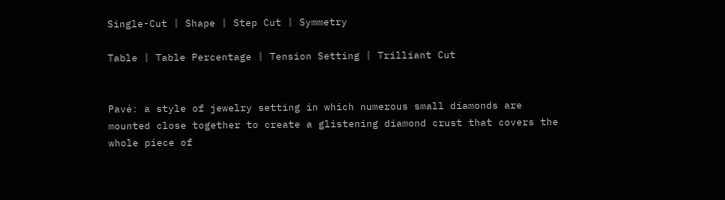Single-Cut | Shape | Step Cut | Symmetry

Table | Table Percentage | Tension Setting | Trilliant Cut


Pavé: a style of jewelry setting in which numerous small diamonds are mounted close together to create a glistening diamond crust that covers the whole piece of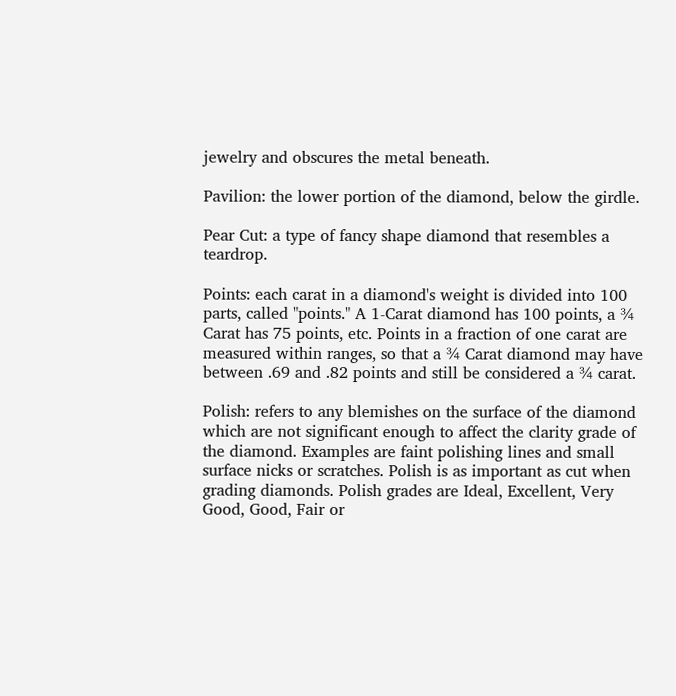jewelry and obscures the metal beneath.

Pavilion: the lower portion of the diamond, below the girdle.

Pear Cut: a type of fancy shape diamond that resembles a teardrop.

Points: each carat in a diamond's weight is divided into 100 parts, called "points." A 1-Carat diamond has 100 points, a ¾ Carat has 75 points, etc. Points in a fraction of one carat are measured within ranges, so that a ¾ Carat diamond may have between .69 and .82 points and still be considered a ¾ carat.

Polish: refers to any blemishes on the surface of the diamond which are not significant enough to affect the clarity grade of the diamond. Examples are faint polishing lines and small surface nicks or scratches. Polish is as important as cut when grading diamonds. Polish grades are Ideal, Excellent, Very Good, Good, Fair or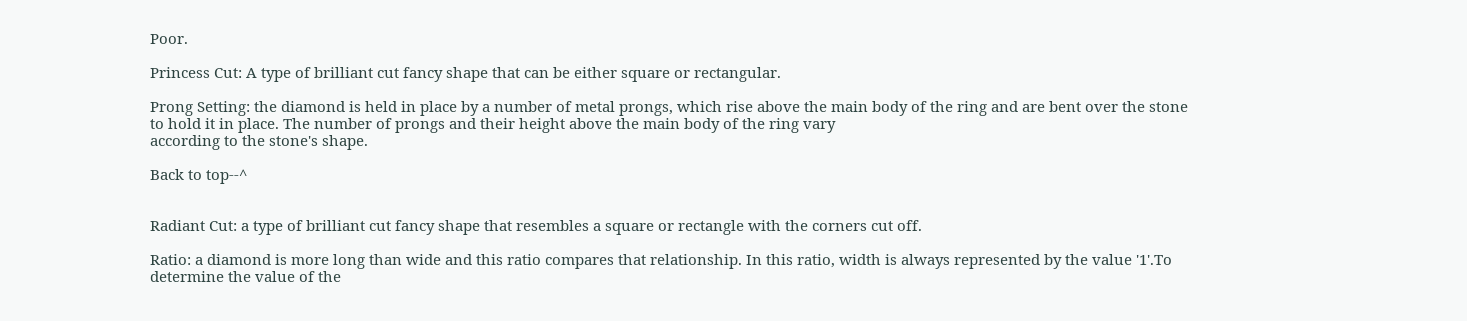Poor.

Princess Cut: A type of brilliant cut fancy shape that can be either square or rectangular.

Prong Setting: the diamond is held in place by a number of metal prongs, which rise above the main body of the ring and are bent over the stone to hold it in place. The number of prongs and their height above the main body of the ring vary
according to the stone's shape.

Back to top--^


Radiant Cut: a type of brilliant cut fancy shape that resembles a square or rectangle with the corners cut off.

Ratio: a diamond is more long than wide and this ratio compares that relationship. In this ratio, width is always represented by the value '1'.To determine the value of the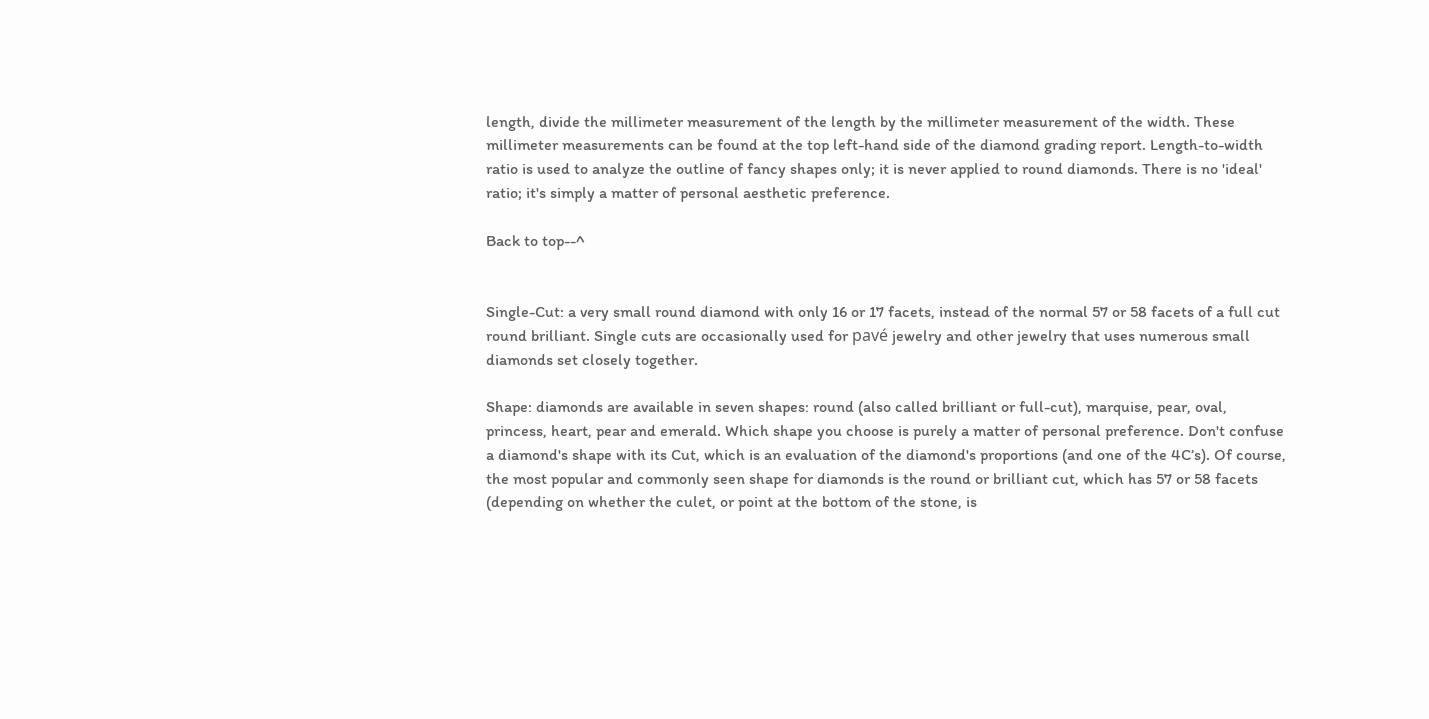length, divide the millimeter measurement of the length by the millimeter measurement of the width. These millimeter measurements can be found at the top left-hand side of the diamond grading report. Length-to-width ratio is used to analyze the outline of fancy shapes only; it is never applied to round diamonds. There is no 'ideal' ratio; it's simply a matter of personal aesthetic preference.

Back to top--^


Single-Cut: a very small round diamond with only 16 or 17 facets, instead of the normal 57 or 58 facets of a full cut round brilliant. Single cuts are occasionally used for pavé jewelry and other jewelry that uses numerous small diamonds set closely together.

Shape: diamonds are available in seven shapes: round (also called brilliant or full-cut), marquise, pear, oval, princess, heart, pear and emerald. Which shape you choose is purely a matter of personal preference. Don't confuse a diamond's shape with its Cut, which is an evaluation of the diamond's proportions (and one of the 4C’s). Of course, the most popular and commonly seen shape for diamonds is the round or brilliant cut, which has 57 or 58 facets (depending on whether the culet, or point at the bottom of the stone, is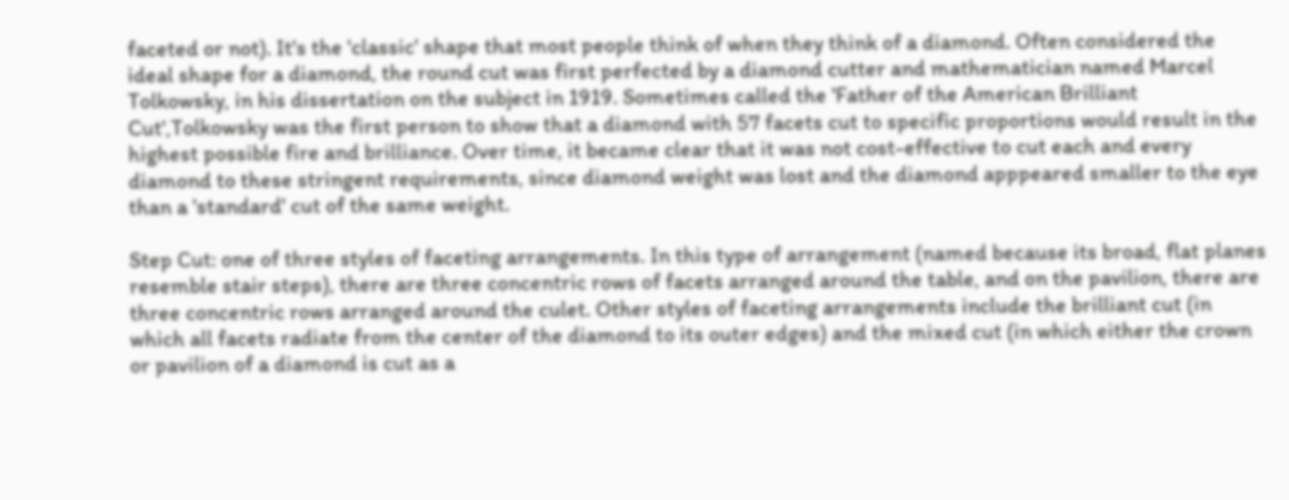faceted or not). It's the 'classic' shape that most people think of when they think of a diamond. Often considered the ideal shape for a diamond, the round cut was first perfected by a diamond cutter and mathematician named Marcel Tolkowsky, in his dissertation on the subject in 1919. Sometimes called the 'Father of the American Brilliant Cut',Tolkowsky was the first person to show that a diamond with 57 facets cut to specific proportions would result in the highest possible fire and brilliance. Over time, it became clear that it was not cost-effective to cut each and every diamond to these stringent requirements, since diamond weight was lost and the diamond apppeared smaller to the eye than a 'standard' cut of the same weight.

Step Cut: one of three styles of faceting arrangements. In this type of arrangement (named because its broad, flat planes resemble stair steps), there are three concentric rows of facets arranged around the table, and on the pavilion, there are three concentric rows arranged around the culet. Other styles of faceting arrangements include the brilliant cut (in which all facets radiate from the center of the diamond to its outer edges) and the mixed cut (in which either the crown or pavilion of a diamond is cut as a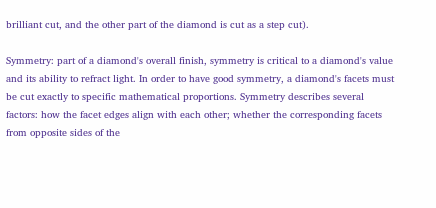brilliant cut, and the other part of the diamond is cut as a step cut).

Symmetry: part of a diamond's overall finish, symmetry is critical to a diamond's value and its ability to refract light. In order to have good symmetry, a diamond's facets must be cut exactly to specific mathematical proportions. Symmetry describes several factors: how the facet edges align with each other; whether the corresponding facets from opposite sides of the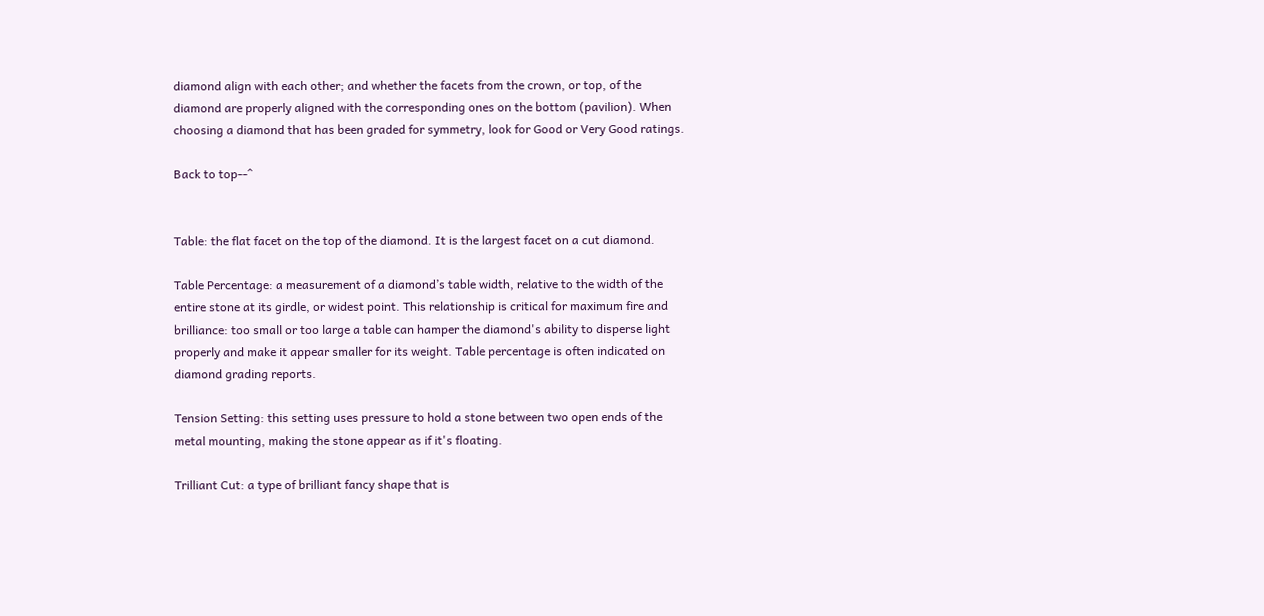diamond align with each other; and whether the facets from the crown, or top, of the diamond are properly aligned with the corresponding ones on the bottom (pavilion). When choosing a diamond that has been graded for symmetry, look for Good or Very Good ratings.

Back to top--^


Table: the flat facet on the top of the diamond. It is the largest facet on a cut diamond.

Table Percentage: a measurement of a diamond’s table width, relative to the width of the entire stone at its girdle, or widest point. This relationship is critical for maximum fire and brilliance: too small or too large a table can hamper the diamond's ability to disperse light properly and make it appear smaller for its weight. Table percentage is often indicated on diamond grading reports.

Tension Setting: this setting uses pressure to hold a stone between two open ends of the metal mounting, making the stone appear as if it's floating.

Trilliant Cut: a type of brilliant fancy shape that is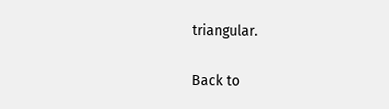triangular.

Back to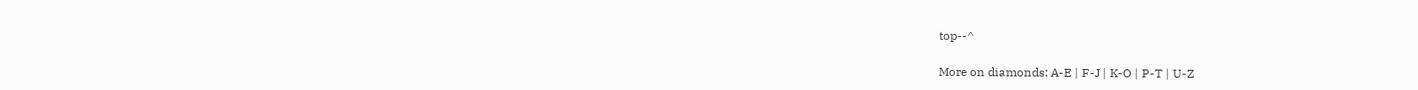top--^

More on diamonds: A-E | F-J | K-O | P-T | U-Z